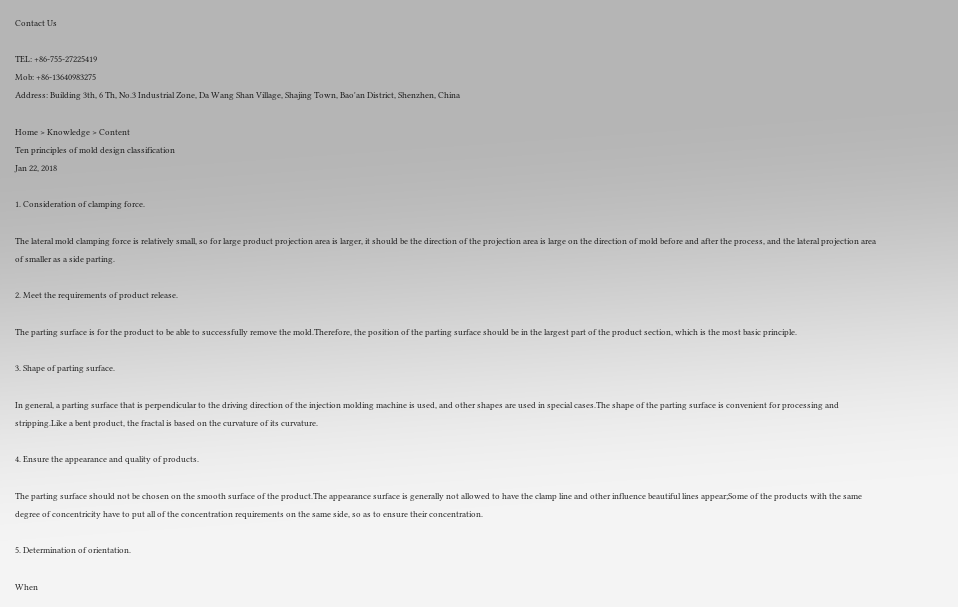Contact Us

TEL: +86-755-27225419
Mob: +86-13640983275
Address: Building 3th, 6 Th, No.3 Industrial Zone, Da Wang Shan Village, Shajing Town, Bao'an District, Shenzhen, China

Home > Knowledge > Content
Ten principles of mold design classification
Jan 22, 2018

1. Consideration of clamping force.

The lateral mold clamping force is relatively small, so for large product projection area is larger, it should be the direction of the projection area is large on the direction of mold before and after the process, and the lateral projection area of smaller as a side parting.

2. Meet the requirements of product release.

The parting surface is for the product to be able to successfully remove the mold.Therefore, the position of the parting surface should be in the largest part of the product section, which is the most basic principle.

3. Shape of parting surface.

In general, a parting surface that is perpendicular to the driving direction of the injection molding machine is used, and other shapes are used in special cases.The shape of the parting surface is convenient for processing and stripping.Like a bent product, the fractal is based on the curvature of its curvature.

4. Ensure the appearance and quality of products.

The parting surface should not be chosen on the smooth surface of the product.The appearance surface is generally not allowed to have the clamp line and other influence beautiful lines appear;Some of the products with the same degree of concentricity have to put all of the concentration requirements on the same side, so as to ensure their concentration.

5. Determination of orientation.

When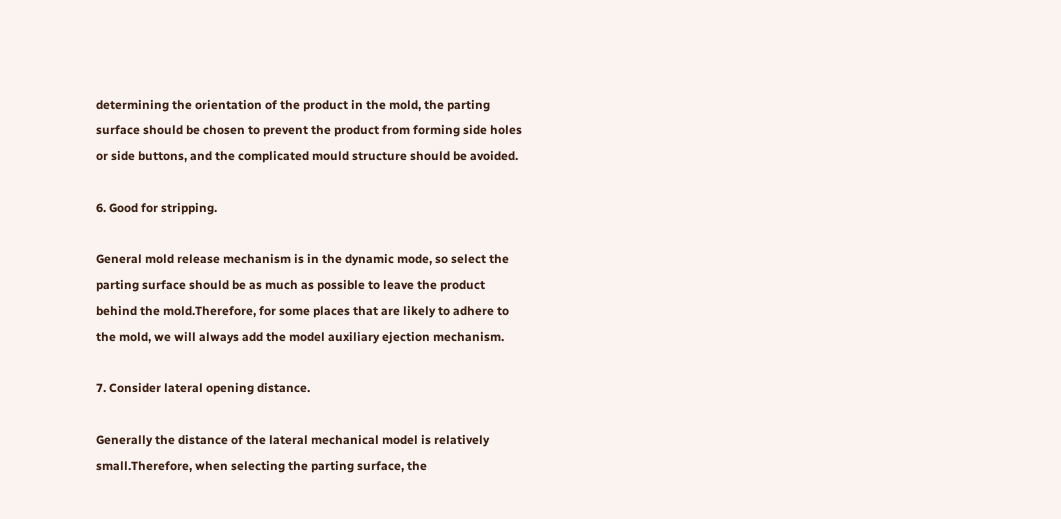determining the orientation of the product in the mold, the parting surface should be chosen to prevent the product from forming side holes or side buttons, and the complicated mould structure should be avoided.

6. Good for stripping.

General mold release mechanism is in the dynamic mode, so select the parting surface should be as much as possible to leave the product behind the mold.Therefore, for some places that are likely to adhere to the mold, we will always add the model auxiliary ejection mechanism.

7. Consider lateral opening distance.

Generally the distance of the lateral mechanical model is relatively small.Therefore, when selecting the parting surface, the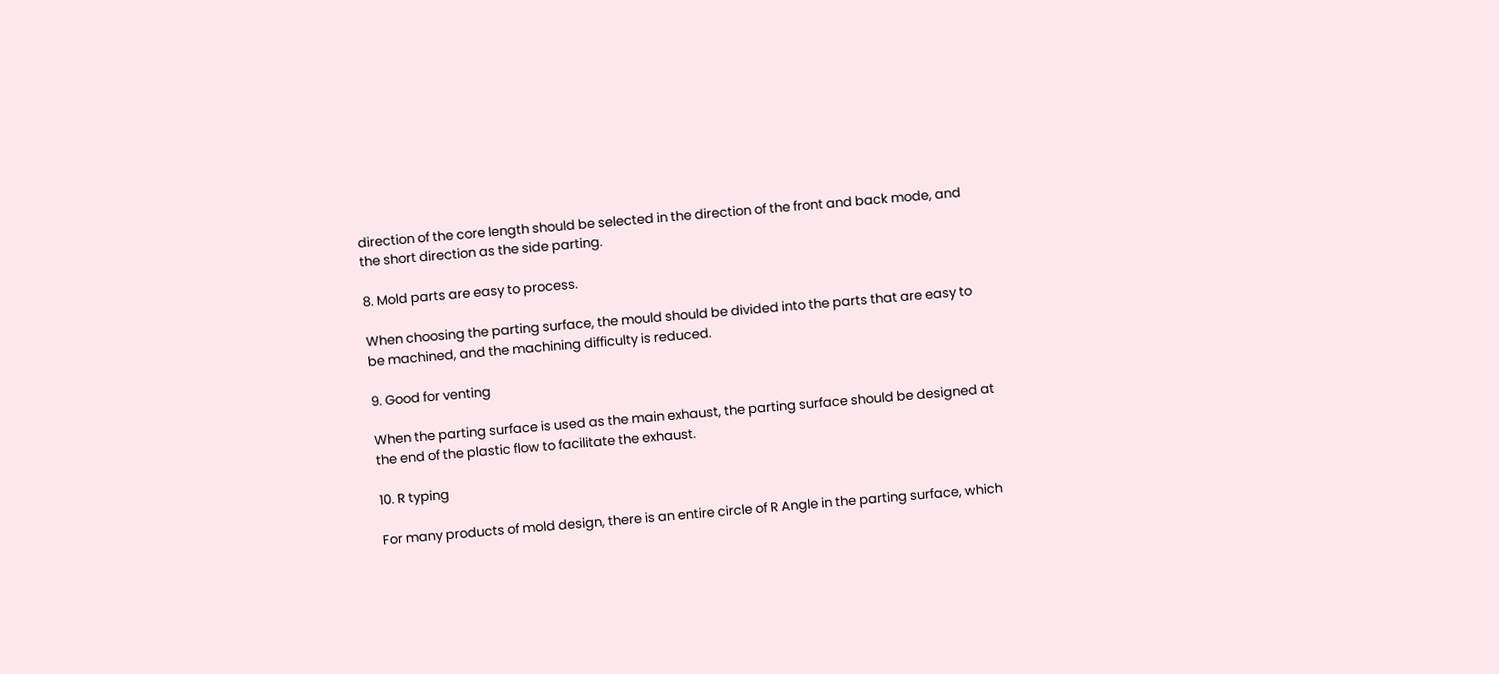direction of the core length should be selected in the direction of the front and back mode, and the short direction as the side parting.

8. Mold parts are easy to process.

When choosing the parting surface, the mould should be divided into the parts that are easy to be machined, and the machining difficulty is reduced.

9. Good for venting

When the parting surface is used as the main exhaust, the parting surface should be designed at the end of the plastic flow to facilitate the exhaust.

10. R typing

For many products of mold design, there is an entire circle of R Angle in the parting surface, which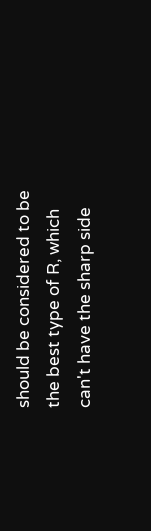should be considered to be the best type of R, which can't have the sharp side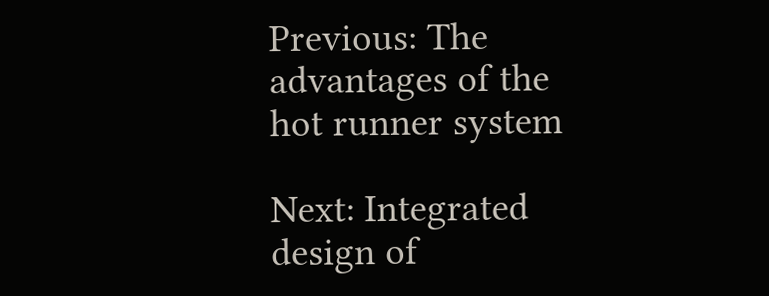Previous: The advantages of the hot runner system

Next: Integrated design of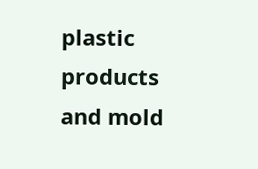plastic products and mold